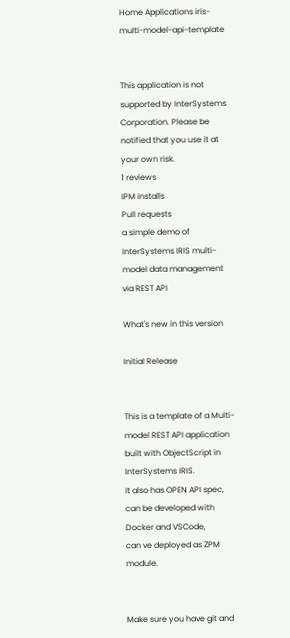Home Applications iris-multi-model-api-template


This application is not supported by InterSystems Corporation. Please be notified that you use it at your own risk.
1 reviews
IPM installs
Pull requests
a simple demo of InterSystems IRIS multi-model data management via REST API

What's new in this version

Initial Release


This is a template of a Multi-model REST API application built with ObjectScript in InterSystems IRIS.
It also has OPEN API spec,
can be developed with Docker and VSCode,
can ve deployed as ZPM module.


Make sure you have git and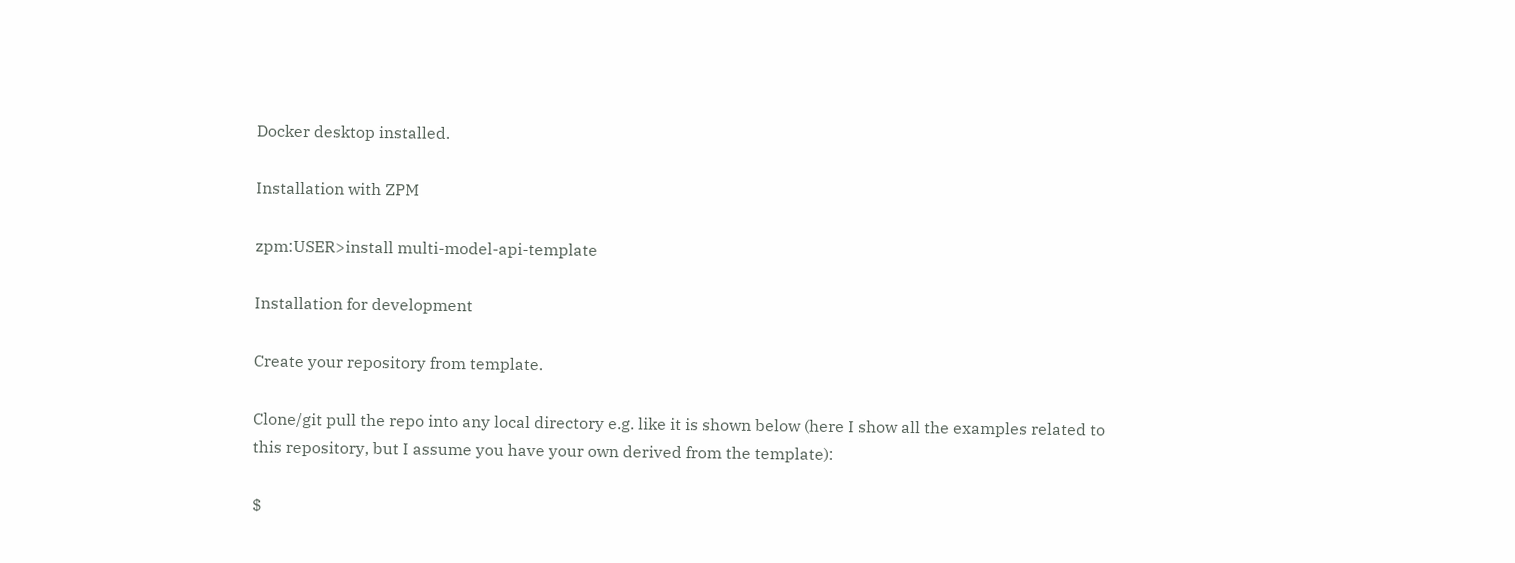Docker desktop installed.

Installation with ZPM

zpm:USER>install multi-model-api-template

Installation for development

Create your repository from template.

Clone/git pull the repo into any local directory e.g. like it is shown below (here I show all the examples related to this repository, but I assume you have your own derived from the template):

$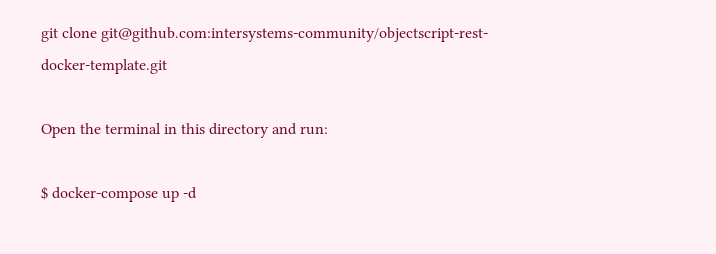git clone git@github.com:intersystems-community/objectscript-rest-docker-template.git

Open the terminal in this directory and run:

$ docker-compose up -d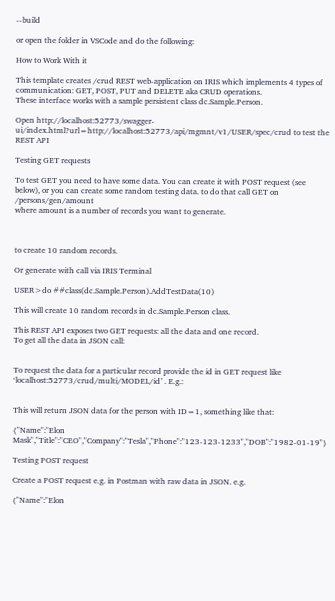--build

or open the folder in VSCode and do the following:

How to Work With it

This template creates /crud REST web-application on IRIS which implements 4 types of communication: GET, POST, PUT and DELETE aka CRUD operations.
These interface works with a sample persistent class dc.Sample.Person.

Open http://localhost:52773/swagger-ui/index.html?url=http://localhost:52773/api/mgmnt/v1/USER/spec/crud to test the REST API

Testing GET requests

To test GET you need to have some data. You can create it with POST request (see below), or you can create some random testing data. to do that call GET on /persons/gen/amount
where amount is a number of records you want to generate.



to create 10 random records.

Or generate with call via IRIS Terminal

USER>do ##class(dc.Sample.Person).AddTestData(10)

This will create 10 random records in dc.Sample.Person class.

This REST API exposes two GET requests: all the data and one record.
To get all the data in JSON call:


To request the data for a particular record provide the id in GET request like ‘localhost:52773/crud/multi/MODEL/id’ . E.g.:


This will return JSON data for the person with ID=1, something like that:

{"Name":"Elon Mask","Title":"CEO","Company":"Tesla","Phone":"123-123-1233","DOB":"1982-01-19"}

Testing POST request

Create a POST request e.g. in Postman with raw data in JSON. e.g.

{"Name":"Elon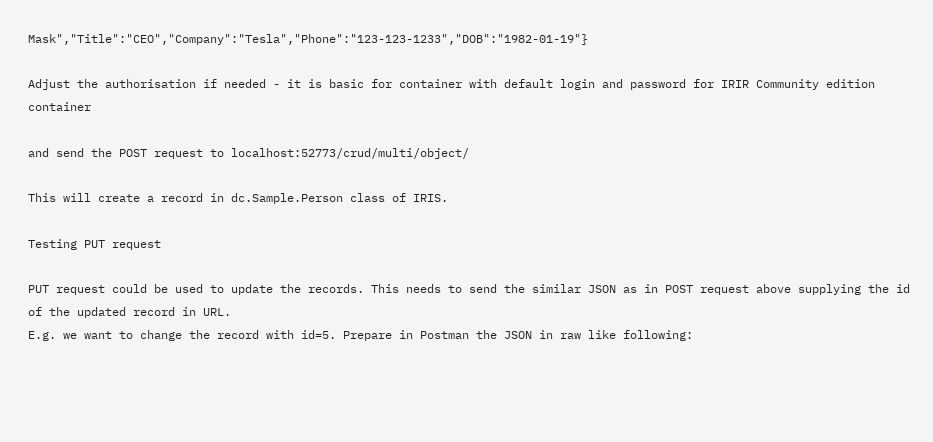Mask","Title":"CEO","Company":"Tesla","Phone":"123-123-1233","DOB":"1982-01-19"}

Adjust the authorisation if needed - it is basic for container with default login and password for IRIR Community edition container

and send the POST request to localhost:52773/crud/multi/object/

This will create a record in dc.Sample.Person class of IRIS.

Testing PUT request

PUT request could be used to update the records. This needs to send the similar JSON as in POST request above supplying the id of the updated record in URL.
E.g. we want to change the record with id=5. Prepare in Postman the JSON in raw like following: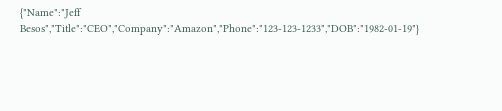{"Name":"Jeff Besos","Title":"CEO","Company":"Amazon","Phone":"123-123-1233","DOB":"1982-01-19"}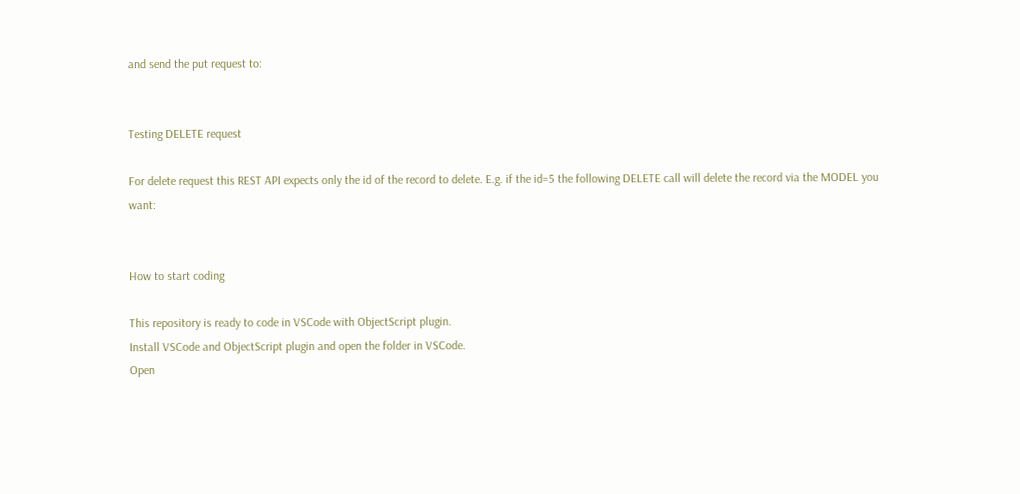and send the put request to:


Testing DELETE request

For delete request this REST API expects only the id of the record to delete. E.g. if the id=5 the following DELETE call will delete the record via the MODEL you want:


How to start coding

This repository is ready to code in VSCode with ObjectScript plugin.
Install VSCode and ObjectScript plugin and open the folder in VSCode.
Open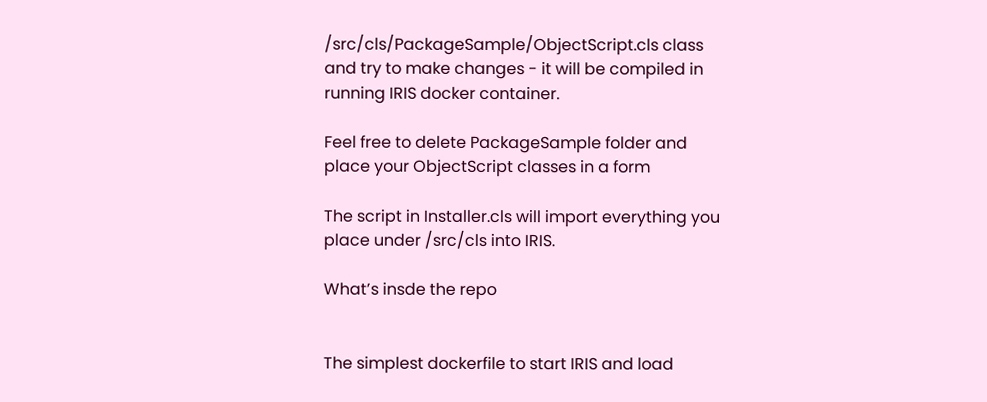/src/cls/PackageSample/ObjectScript.cls class and try to make changes - it will be compiled in running IRIS docker container.

Feel free to delete PackageSample folder and place your ObjectScript classes in a form

The script in Installer.cls will import everything you place under /src/cls into IRIS.

What’s insde the repo


The simplest dockerfile to start IRIS and load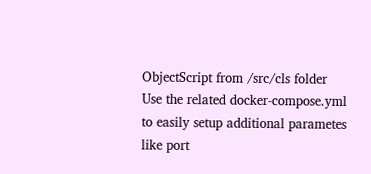ObjectScript from /src/cls folder
Use the related docker-compose.yml to easily setup additional parametes like port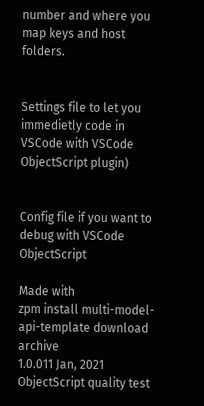number and where you map keys and host folders.


Settings file to let you immedietly code in VSCode with VSCode ObjectScript plugin)


Config file if you want to debug with VSCode ObjectScript

Made with
zpm install multi-model-api-template download archive
1.0.011 Jan, 2021
ObjectScript quality test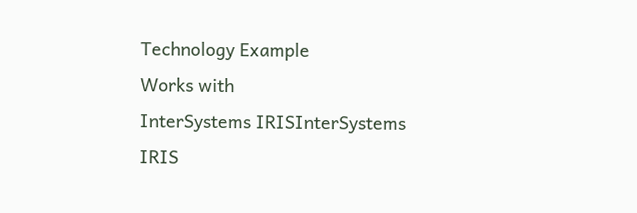Technology Example
Works with
InterSystems IRISInterSystems IRIS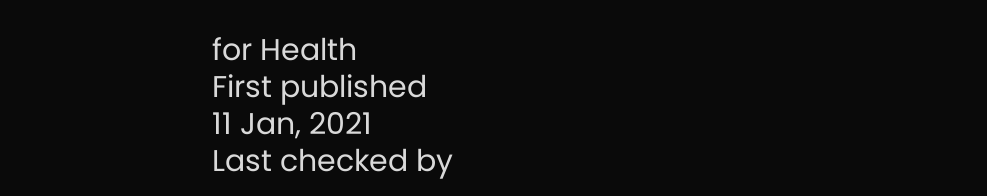for Health
First published
11 Jan, 2021
Last checked by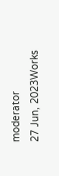moderator
27 Jun, 2023Works